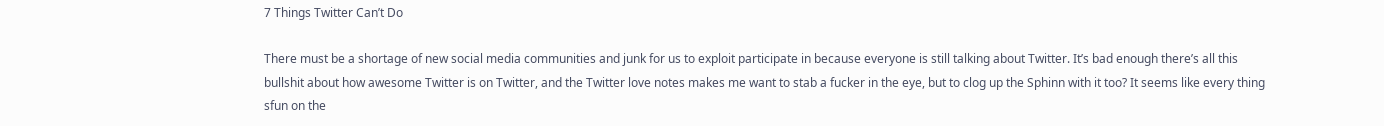7 Things Twitter Can’t Do

There must be a shortage of new social media communities and junk for us to exploit participate in because everyone is still talking about Twitter. It’s bad enough there’s all this bullshit about how awesome Twitter is on Twitter, and the Twitter love notes makes me want to stab a fucker in the eye, but to clog up the Sphinn with it too? It seems like every thing sfun on the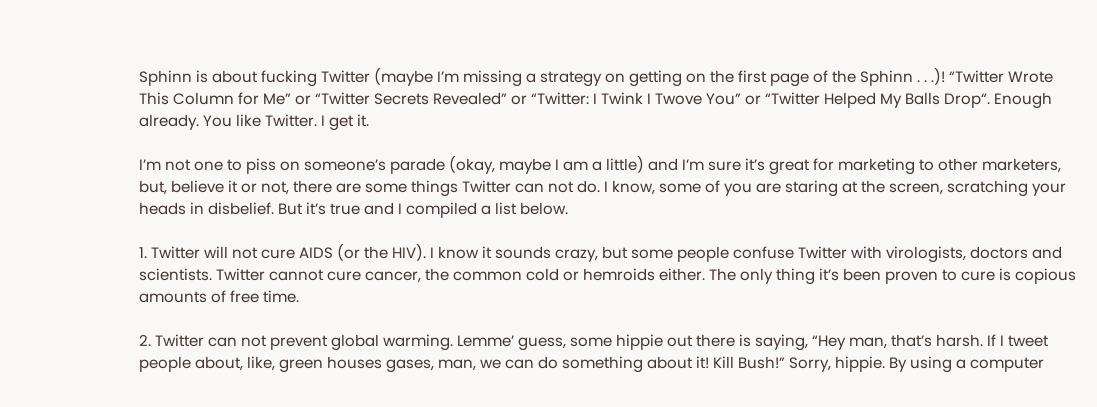Sphinn is about fucking Twitter (maybe I’m missing a strategy on getting on the first page of the Sphinn . . .)! “Twitter Wrote This Column for Me” or “Twitter Secrets Revealed” or “Twitter: I Twink I Twove You” or “Twitter Helped My Balls Drop“. Enough already. You like Twitter. I get it.

I’m not one to piss on someone’s parade (okay, maybe I am a little) and I’m sure it’s great for marketing to other marketers, but, believe it or not, there are some things Twitter can not do. I know, some of you are staring at the screen, scratching your heads in disbelief. But it’s true and I compiled a list below.

1. Twitter will not cure AIDS (or the HIV). I know it sounds crazy, but some people confuse Twitter with virologists, doctors and scientists. Twitter cannot cure cancer, the common cold or hemroids either. The only thing it’s been proven to cure is copious amounts of free time.

2. Twitter can not prevent global warming. Lemme’ guess, some hippie out there is saying, “Hey man, that’s harsh. If I tweet people about, like, green houses gases, man, we can do something about it! Kill Bush!” Sorry, hippie. By using a computer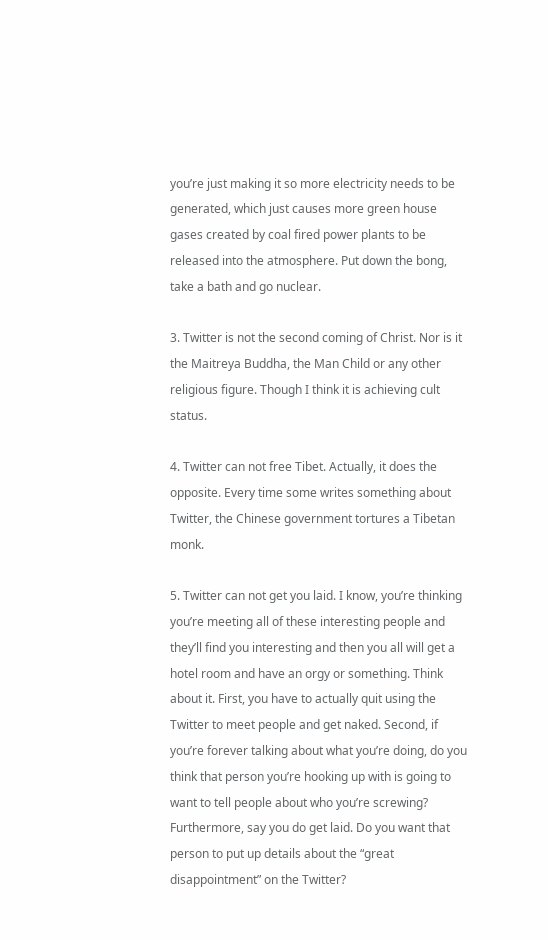you’re just making it so more electricity needs to be generated, which just causes more green house gases created by coal fired power plants to be released into the atmosphere. Put down the bong, take a bath and go nuclear.

3. Twitter is not the second coming of Christ. Nor is it the Maitreya Buddha, the Man Child or any other religious figure. Though I think it is achieving cult status.

4. Twitter can not free Tibet. Actually, it does the opposite. Every time some writes something about Twitter, the Chinese government tortures a Tibetan monk.

5. Twitter can not get you laid. I know, you’re thinking you’re meeting all of these interesting people and they’ll find you interesting and then you all will get a hotel room and have an orgy or something. Think about it. First, you have to actually quit using the Twitter to meet people and get naked. Second, if you’re forever talking about what you’re doing, do you think that person you’re hooking up with is going to want to tell people about who you’re screwing? Furthermore, say you do get laid. Do you want that person to put up details about the “great disappointment” on the Twitter?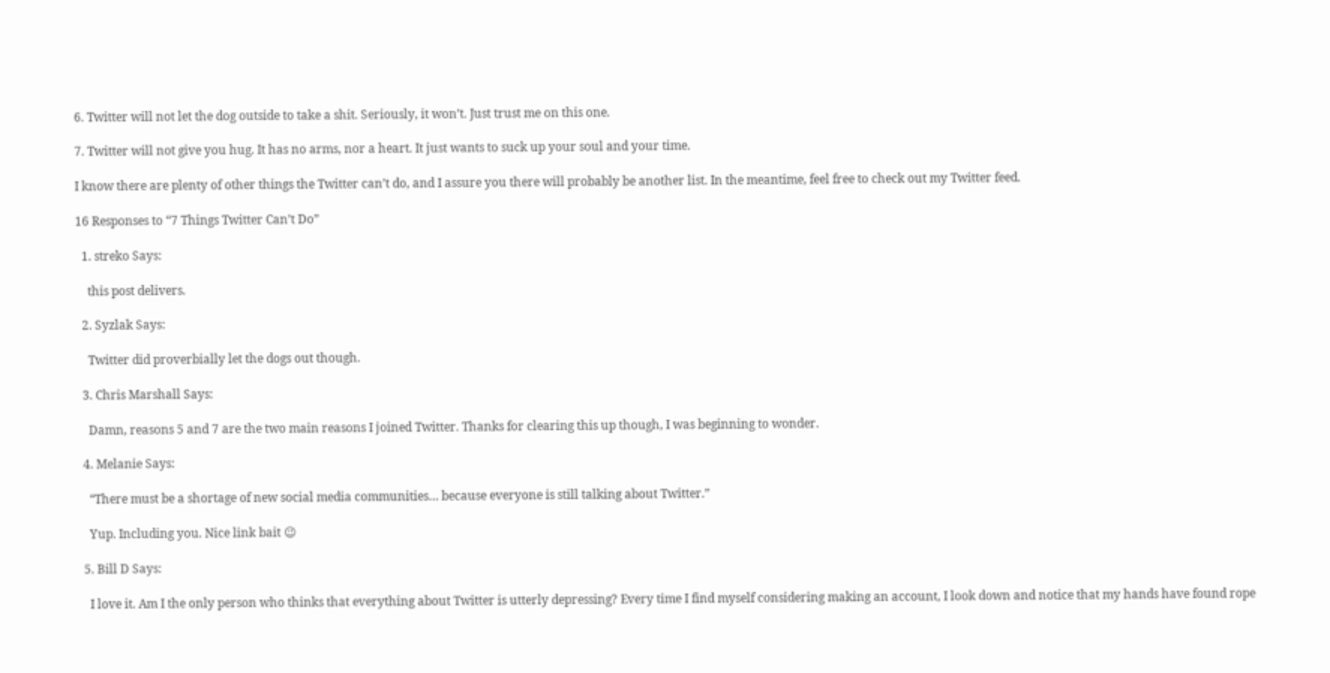6. Twitter will not let the dog outside to take a shit. Seriously, it won’t. Just trust me on this one.

7. Twitter will not give you hug. It has no arms, nor a heart. It just wants to suck up your soul and your time.

I know there are plenty of other things the Twitter can’t do, and I assure you there will probably be another list. In the meantime, feel free to check out my Twitter feed.

16 Responses to “7 Things Twitter Can’t Do”

  1. streko Says:

    this post delivers.

  2. Syzlak Says:

    Twitter did proverbially let the dogs out though.

  3. Chris Marshall Says:

    Damn, reasons 5 and 7 are the two main reasons I joined Twitter. Thanks for clearing this up though, I was beginning to wonder.

  4. Melanie Says:

    “There must be a shortage of new social media communities… because everyone is still talking about Twitter.”

    Yup. Including you. Nice link bait 😉

  5. Bill D Says:

    I love it. Am I the only person who thinks that everything about Twitter is utterly depressing? Every time I find myself considering making an account, I look down and notice that my hands have found rope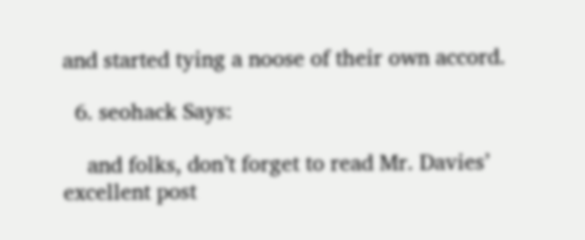and started tying a noose of their own accord.

  6. seohack Says:

    and folks, don’t forget to read Mr. Davies’ excellent post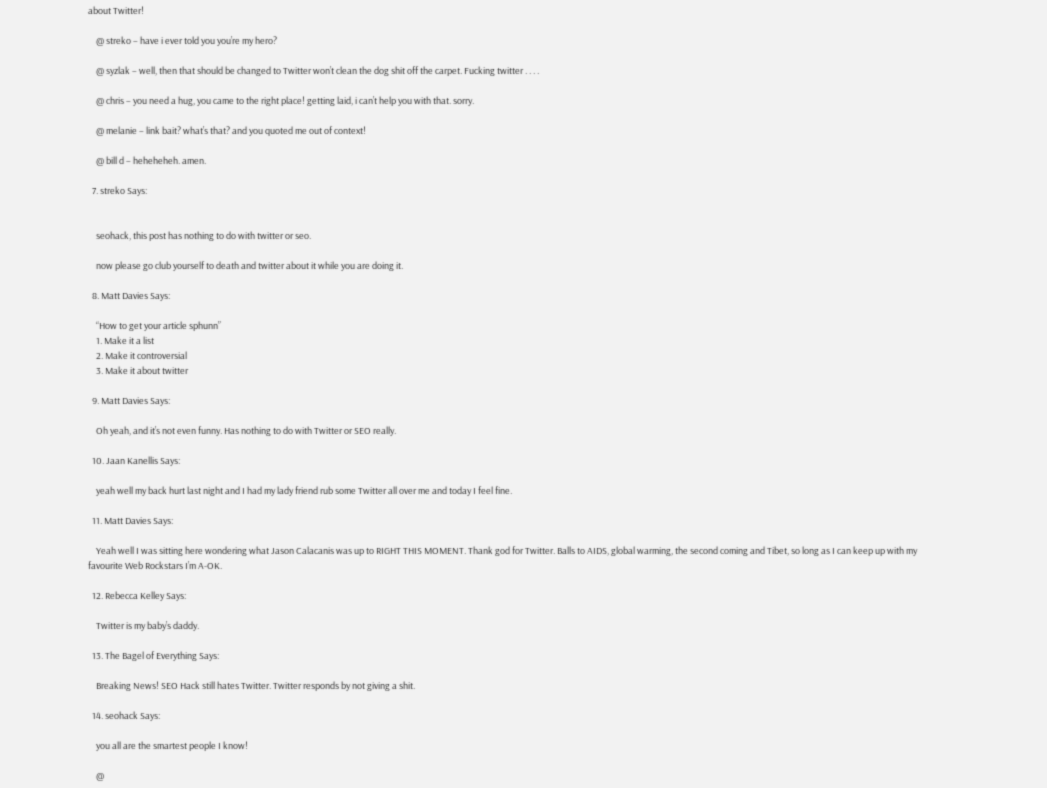about Twitter!

    @ streko – have i ever told you you’re my hero?

    @ syzlak – well, then that should be changed to Twitter won’t clean the dog shit off the carpet. Fucking twitter . . . .

    @ chris – you need a hug, you came to the right place! getting laid, i can’t help you with that. sorry.

    @ melanie – link bait? what’s that? and you quoted me out of context!

    @ bill d – heheheheh. amen.

  7. streko Says:


    seohack, this post has nothing to do with twitter or seo.

    now please go club yourself to death and twitter about it while you are doing it.

  8. Matt Davies Says:

    “How to get your article sphunn”
    1. Make it a list
    2. Make it controversial
    3. Make it about twitter

  9. Matt Davies Says:

    Oh yeah, and it’s not even funny. Has nothing to do with Twitter or SEO really.

  10. Jaan Kanellis Says:

    yeah well my back hurt last night and I had my lady friend rub some Twitter all over me and today I feel fine.

  11. Matt Davies Says:

    Yeah well I was sitting here wondering what Jason Calacanis was up to RIGHT THIS MOMENT. Thank god for Twitter. Balls to AIDS, global warming, the second coming and Tibet, so long as I can keep up with my favourite Web Rockstars I’m A-OK.

  12. Rebecca Kelley Says:

    Twitter is my baby’s daddy.

  13. The Bagel of Everything Says:

    Breaking News! SEO Hack still hates Twitter. Twitter responds by not giving a shit.

  14. seohack Says:

    you all are the smartest people I know!

    @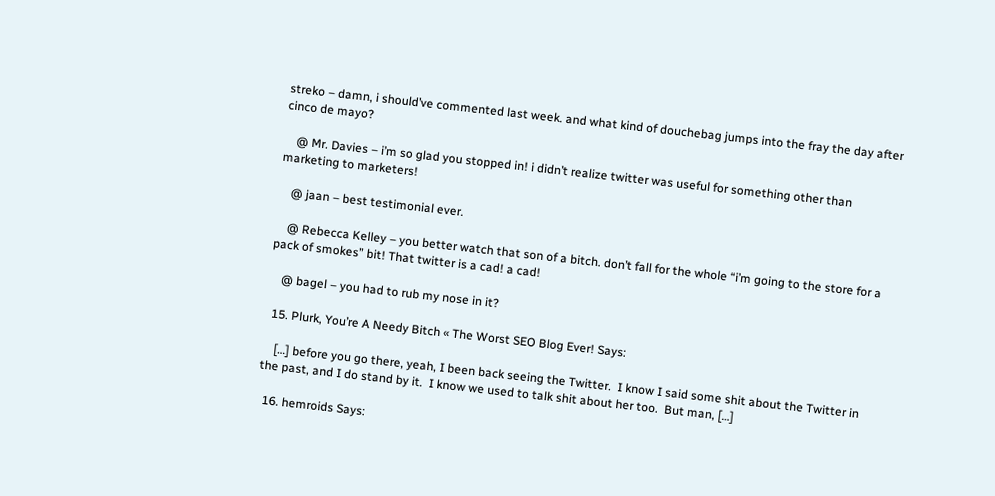streko – damn, i should’ve commented last week. and what kind of douchebag jumps into the fray the day after cinco de mayo?

    @ Mr. Davies – i’m so glad you stopped in! i didn’t realize twitter was useful for something other than marketing to marketers!

    @ jaan – best testimonial ever.

    @ Rebecca Kelley – you better watch that son of a bitch. don’t fall for the whole “i’m going to the store for a pack of smokes” bit! That twitter is a cad! a cad!

    @ bagel – you had to rub my nose in it?

  15. Plurk, You’re A Needy Bitch « The Worst SEO Blog Ever! Says:

    […] before you go there, yeah, I been back seeing the Twitter.  I know I said some shit about the Twitter in the past, and I do stand by it.  I know we used to talk shit about her too.  But man, […]

  16. hemroids Says: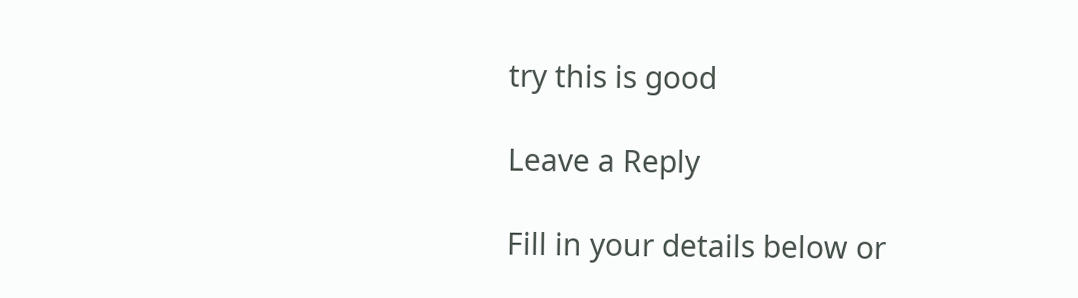try this is good

Leave a Reply

Fill in your details below or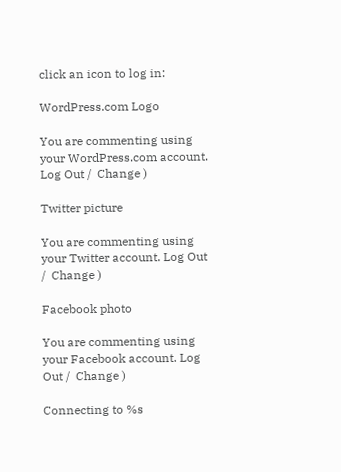click an icon to log in:

WordPress.com Logo

You are commenting using your WordPress.com account. Log Out /  Change )

Twitter picture

You are commenting using your Twitter account. Log Out /  Change )

Facebook photo

You are commenting using your Facebook account. Log Out /  Change )

Connecting to %s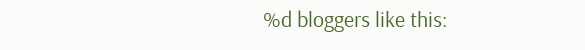%d bloggers like this: